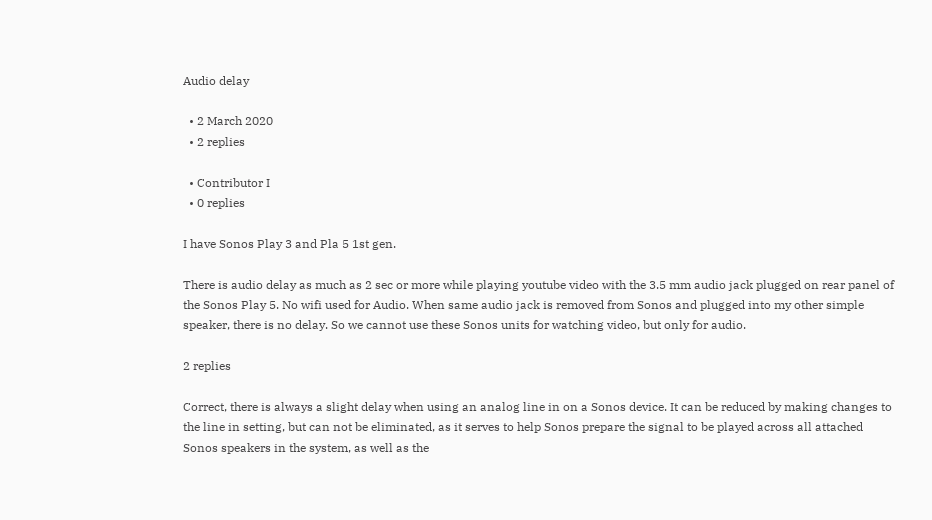Audio delay

  • 2 March 2020
  • 2 replies

  • Contributor I
  • 0 replies

I have Sonos Play 3 and Pla 5 1st gen.

There is audio delay as much as 2 sec or more while playing youtube video with the 3.5 mm audio jack plugged on rear panel of the Sonos Play 5. No wifi used for Audio. When same audio jack is removed from Sonos and plugged into my other simple speaker, there is no delay. So we cannot use these Sonos units for watching video, but only for audio.

2 replies

Correct, there is always a slight delay when using an analog line in on a Sonos device. It can be reduced by making changes to the line in setting, but can not be eliminated, as it serves to help Sonos prepare the signal to be played across all attached Sonos speakers in the system, as well as the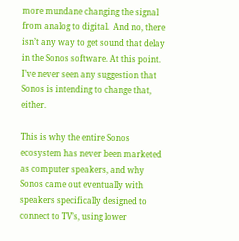more mundane changing the signal from analog to digital.  And no, there isn’t any way to get sound that delay in the Sonos software. At this point. I’ve never seen any suggestion that Sonos is intending to change that, either.

This is why the entire Sonos ecosystem has never been marketed as computer speakers, and why Sonos came out eventually with speakers specifically designed to connect to TV’s, using lower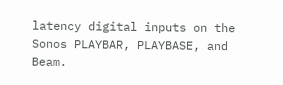latency digital inputs on the Sonos PLAYBAR, PLAYBASE, and Beam.